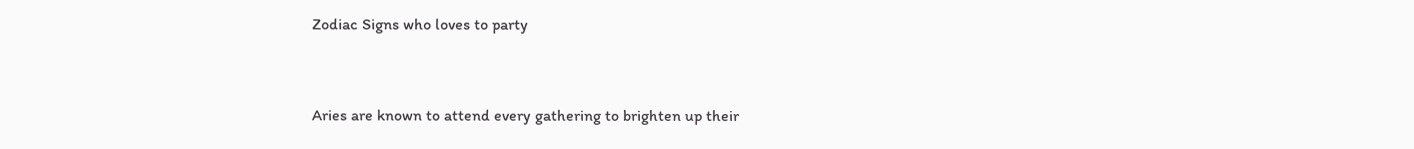Zodiac Signs who loves to party


Aries are known to attend every gathering to brighten up their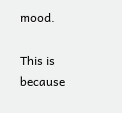mood.

This is because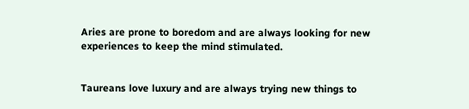Aries are prone to boredom and are always looking for new experiences to keep the mind stimulated.


Taureans love luxury and are always trying new things to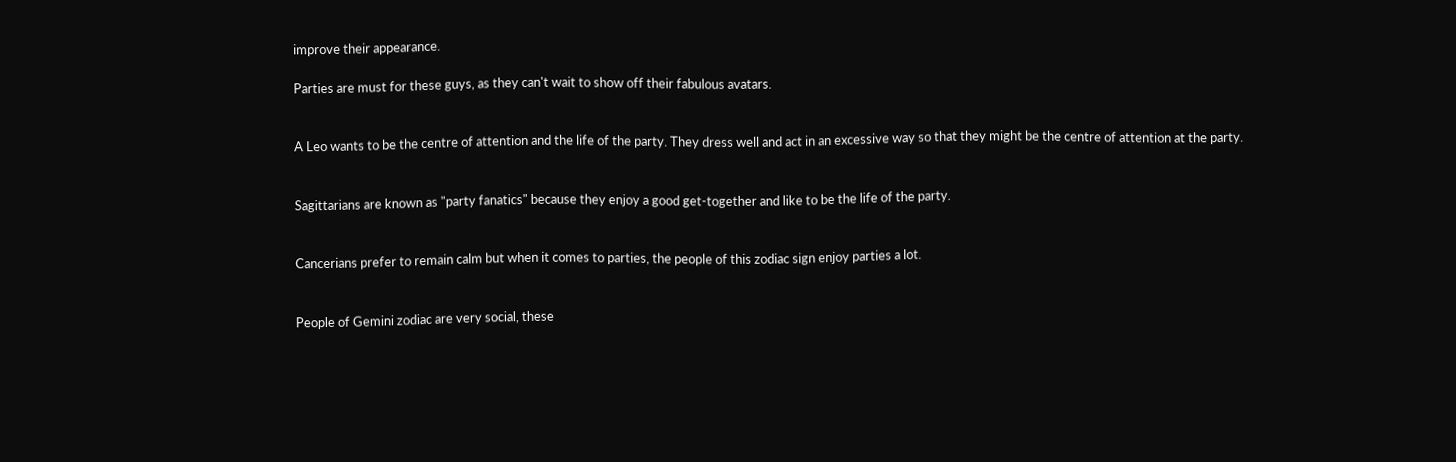improve their appearance.

Parties are must for these guys, as they can't wait to show off their fabulous avatars.


A Leo wants to be the centre of attention and the life of the party. They dress well and act in an excessive way so that they might be the centre of attention at the party.


Sagittarians are known as "party fanatics" because they enjoy a good get-together and like to be the life of the party.


Cancerians prefer to remain calm but when it comes to parties, the people of this zodiac sign enjoy parties a lot.


People of Gemini zodiac are very social, these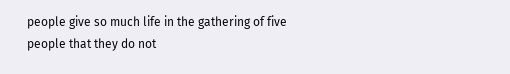people give so much life in the gathering of five people that they do not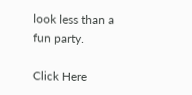look less than a fun party.

Click Here